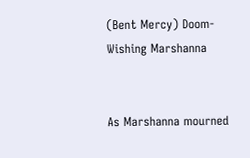(Bent Mercy) Doom-Wishing Marshanna


As Marshanna mourned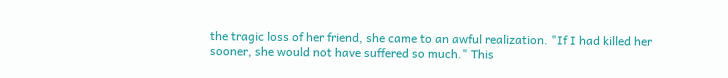the tragic loss of her friend, she came to an awful realization. "If I had killed her sooner, she would not have suffered so much." This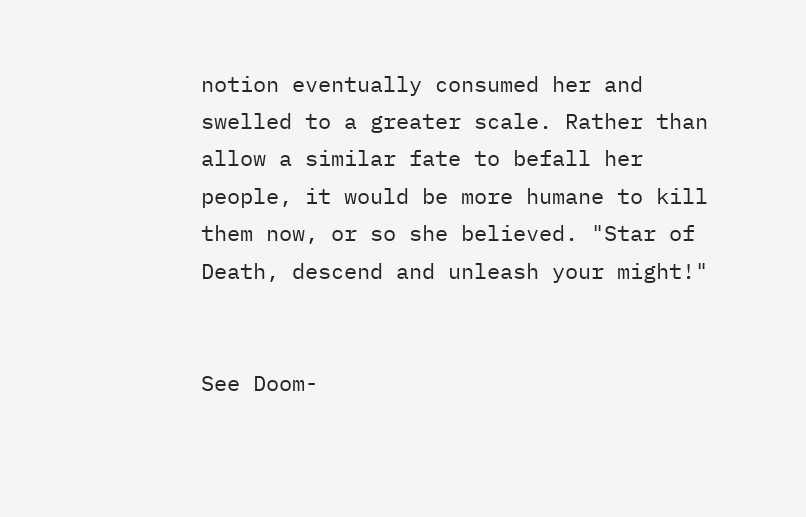notion eventually consumed her and swelled to a greater scale. Rather than allow a similar fate to befall her people, it would be more humane to kill them now, or so she believed. "Star of Death, descend and unleash your might!"


See Doom-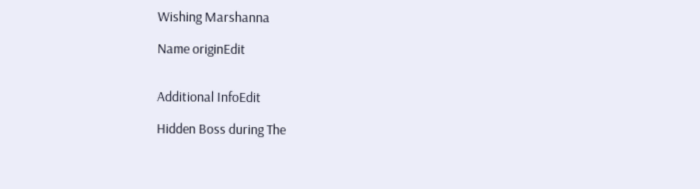Wishing Marshanna

Name originEdit


Additional InfoEdit

Hidden Boss during The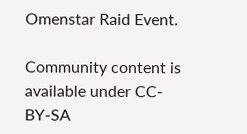Omenstar Raid Event.

Community content is available under CC-BY-SA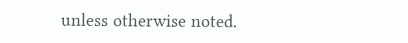unless otherwise noted.